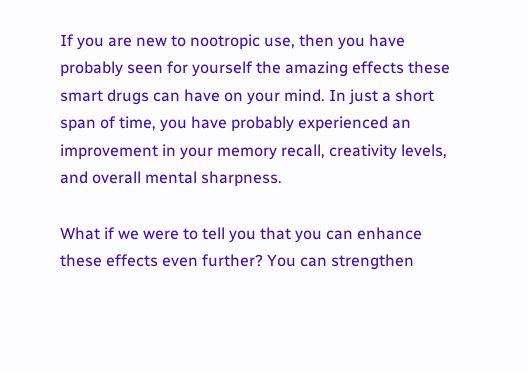If you are new to nootropic use, then you have probably seen for yourself the amazing effects these smart drugs can have on your mind. In just a short span of time, you have probably experienced an improvement in your memory recall, creativity levels, and overall mental sharpness.

What if we were to tell you that you can enhance these effects even further? You can strengthen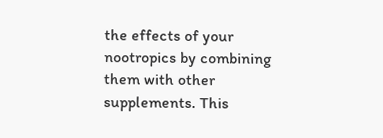the effects of your nootropics by combining them with other supplements. This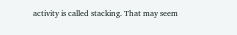activity is called stacking. That may seem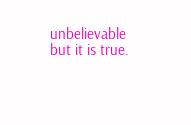unbelievable but it is true.